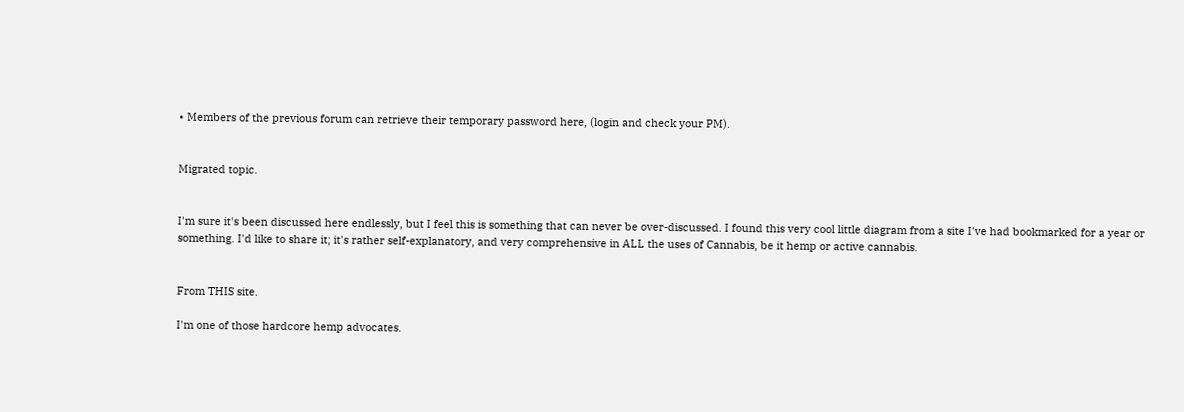• Members of the previous forum can retrieve their temporary password here, (login and check your PM).


Migrated topic.


I'm sure it's been discussed here endlessly, but I feel this is something that can never be over-discussed. I found this very cool little diagram from a site I've had bookmarked for a year or something. I'd like to share it; it's rather self-explanatory, and very comprehensive in ALL the uses of Cannabis, be it hemp or active cannabis.


From THIS site.

I'm one of those hardcore hemp advocates.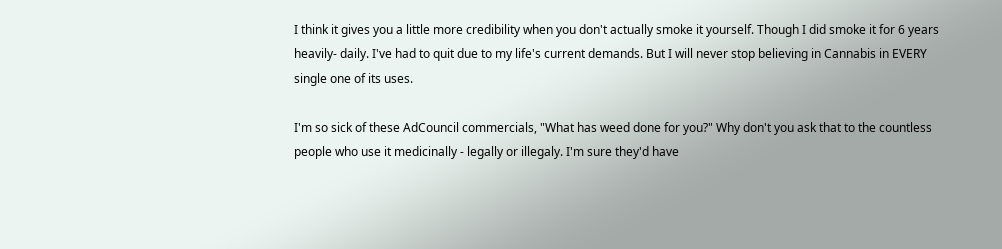I think it gives you a little more credibility when you don't actually smoke it yourself. Though I did smoke it for 6 years heavily- daily. I've had to quit due to my life's current demands. But I will never stop believing in Cannabis in EVERY single one of its uses.

I'm so sick of these AdCouncil commercials, "What has weed done for you?" Why don't you ask that to the countless people who use it medicinally - legally or illegaly. I'm sure they'd have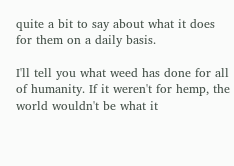quite a bit to say about what it does for them on a daily basis.

I'll tell you what weed has done for all of humanity. If it weren't for hemp, the world wouldn't be what it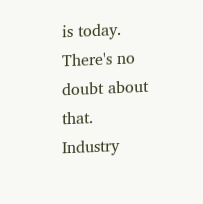is today. There's no doubt about that. Industry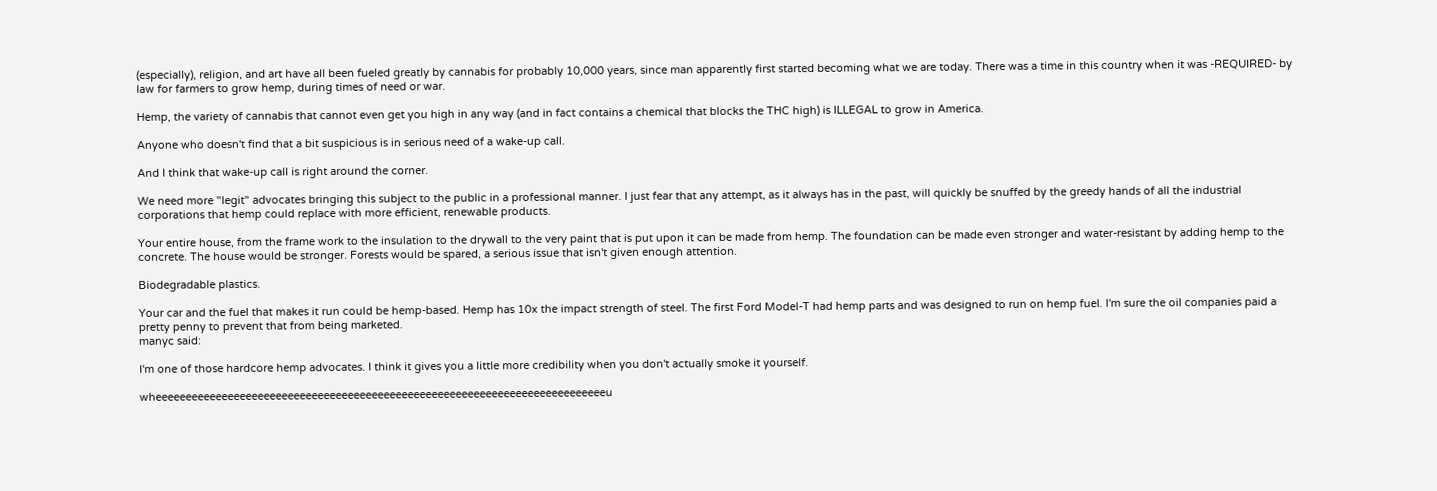(especially), religion, and art have all been fueled greatly by cannabis for probably 10,000 years, since man apparently first started becoming what we are today. There was a time in this country when it was -REQUIRED- by law for farmers to grow hemp, during times of need or war.

Hemp, the variety of cannabis that cannot even get you high in any way (and in fact contains a chemical that blocks the THC high) is ILLEGAL to grow in America.

Anyone who doesn't find that a bit suspicious is in serious need of a wake-up call.

And I think that wake-up call is right around the corner.

We need more "legit" advocates bringing this subject to the public in a professional manner. I just fear that any attempt, as it always has in the past, will quickly be snuffed by the greedy hands of all the industrial corporations that hemp could replace with more efficient, renewable products.

Your entire house, from the frame work to the insulation to the drywall to the very paint that is put upon it can be made from hemp. The foundation can be made even stronger and water-resistant by adding hemp to the concrete. The house would be stronger. Forests would be spared, a serious issue that isn't given enough attention.

Biodegradable plastics.

Your car and the fuel that makes it run could be hemp-based. Hemp has 10x the impact strength of steel. The first Ford Model-T had hemp parts and was designed to run on hemp fuel. I'm sure the oil companies paid a pretty penny to prevent that from being marketed.
manyc said:

I'm one of those hardcore hemp advocates. I think it gives you a little more credibility when you don't actually smoke it yourself.

wheeeeeeeeeeeeeeeeeeeeeeeeeeeeeeeeeeeeeeeeeeeeeeeeeeeeeeeeeeeeeeeeeeeeeeeeeeeu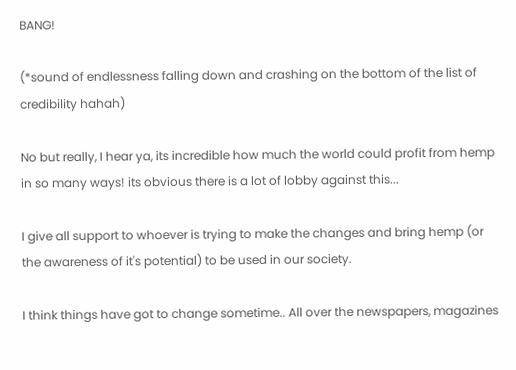BANG!

(*sound of endlessness falling down and crashing on the bottom of the list of credibility hahah)

No but really, I hear ya, its incredible how much the world could profit from hemp in so many ways! its obvious there is a lot of lobby against this...

I give all support to whoever is trying to make the changes and bring hemp (or the awareness of it's potential) to be used in our society.

I think things have got to change sometime.. All over the newspapers, magazines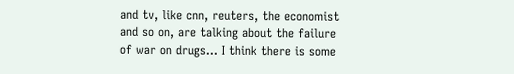and tv, like cnn, reuters, the economist and so on, are talking about the failure of war on drugs... I think there is some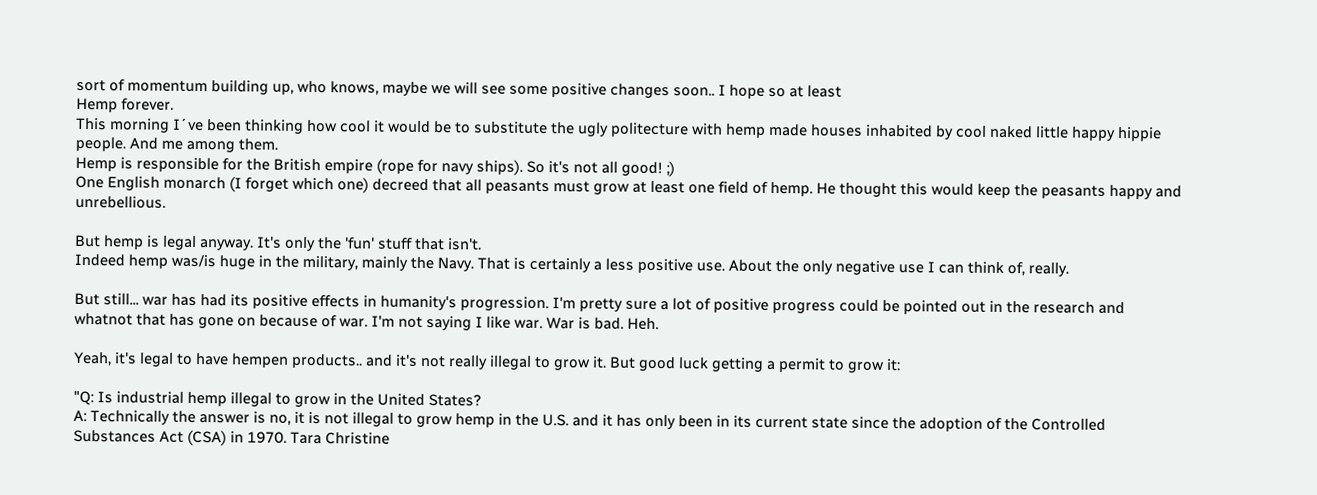sort of momentum building up, who knows, maybe we will see some positive changes soon.. I hope so at least
Hemp forever.
This morning I´ve been thinking how cool it would be to substitute the ugly politecture with hemp made houses inhabited by cool naked little happy hippie people. And me among them.
Hemp is responsible for the British empire (rope for navy ships). So it's not all good! ;)
One English monarch (I forget which one) decreed that all peasants must grow at least one field of hemp. He thought this would keep the peasants happy and unrebellious.

But hemp is legal anyway. It's only the 'fun' stuff that isn't.
Indeed hemp was/is huge in the military, mainly the Navy. That is certainly a less positive use. About the only negative use I can think of, really.

But still... war has had its positive effects in humanity's progression. I'm pretty sure a lot of positive progress could be pointed out in the research and whatnot that has gone on because of war. I'm not saying I like war. War is bad. Heh.

Yeah, it's legal to have hempen products.. and it's not really illegal to grow it. But good luck getting a permit to grow it:

"Q: Is industrial hemp illegal to grow in the United States?
A: Technically the answer is no, it is not illegal to grow hemp in the U.S. and it has only been in its current state since the adoption of the Controlled Substances Act (CSA) in 1970. Tara Christine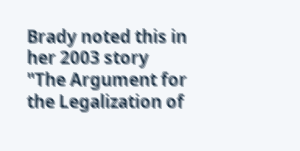Brady noted this in her 2003 story "The Argument for the Legalization of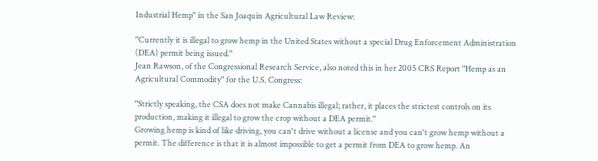Industrial Hemp" in the San Joaquin Agricultural Law Review:

"Currently it is illegal to grow hemp in the United States without a special Drug Enforcement Administration (DEA) permit being issued."
Jean Rawson, of the Congressional Research Service, also noted this in her 2005 CRS Report "Hemp as an Agricultural Commodity" for the U.S. Congress:

"Strictly speaking, the CSA does not make Cannabis illegal; rather, it places the strictest controls on its production, making it illegal to grow the crop without a DEA permit."
Growing hemp is kind of like driving, you can't drive without a license and you can't grow hemp without a permit. The difference is that it is almost impossible to get a permit from DEA to grow hemp. An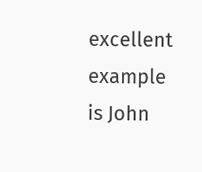excellent example is John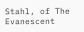Stahl, of The Evanescent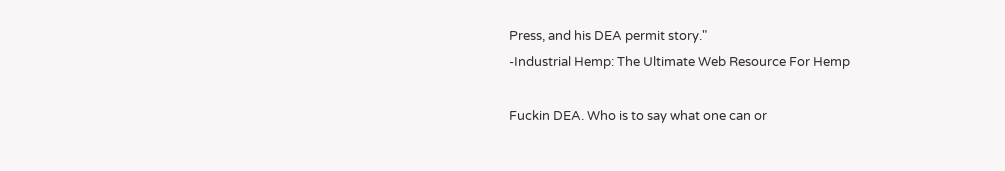Press, and his DEA permit story."
-Industrial Hemp: The Ultimate Web Resource For Hemp

Fuckin DEA. Who is to say what one can or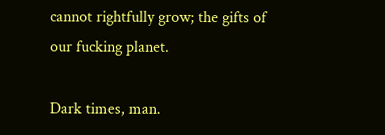cannot rightfully grow; the gifts of our fucking planet.

Dark times, man.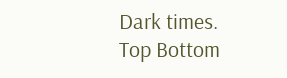Dark times.
Top Bottom